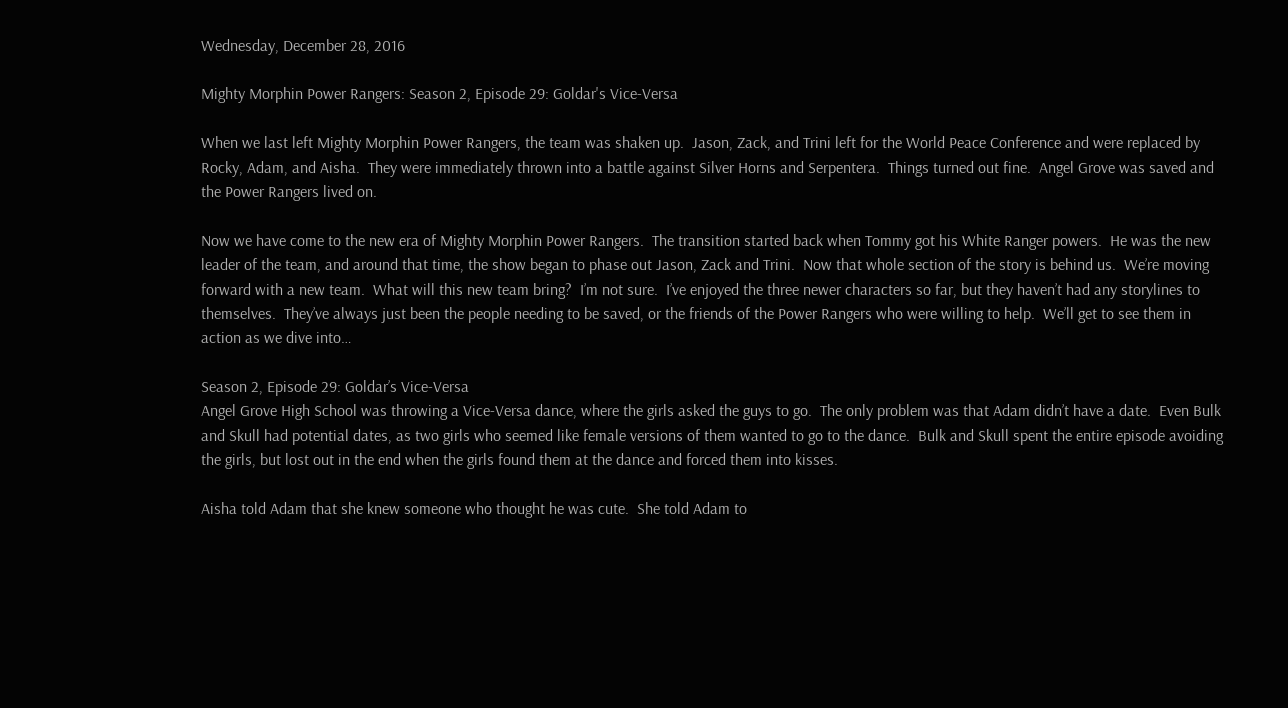Wednesday, December 28, 2016

Mighty Morphin Power Rangers: Season 2, Episode 29: Goldar's Vice-Versa

When we last left Mighty Morphin Power Rangers, the team was shaken up.  Jason, Zack, and Trini left for the World Peace Conference and were replaced by Rocky, Adam, and Aisha.  They were immediately thrown into a battle against Silver Horns and Serpentera.  Things turned out fine.  Angel Grove was saved and the Power Rangers lived on.

Now we have come to the new era of Mighty Morphin Power Rangers.  The transition started back when Tommy got his White Ranger powers.  He was the new leader of the team, and around that time, the show began to phase out Jason, Zack and Trini.  Now that whole section of the story is behind us.  We’re moving forward with a new team.  What will this new team bring?  I’m not sure.  I’ve enjoyed the three newer characters so far, but they haven’t had any storylines to themselves.  They’ve always just been the people needing to be saved, or the friends of the Power Rangers who were willing to help.  We’ll get to see them in action as we dive into…

Season 2, Episode 29: Goldar’s Vice-Versa
Angel Grove High School was throwing a Vice-Versa dance, where the girls asked the guys to go.  The only problem was that Adam didn’t have a date.  Even Bulk and Skull had potential dates, as two girls who seemed like female versions of them wanted to go to the dance.  Bulk and Skull spent the entire episode avoiding the girls, but lost out in the end when the girls found them at the dance and forced them into kisses.

Aisha told Adam that she knew someone who thought he was cute.  She told Adam to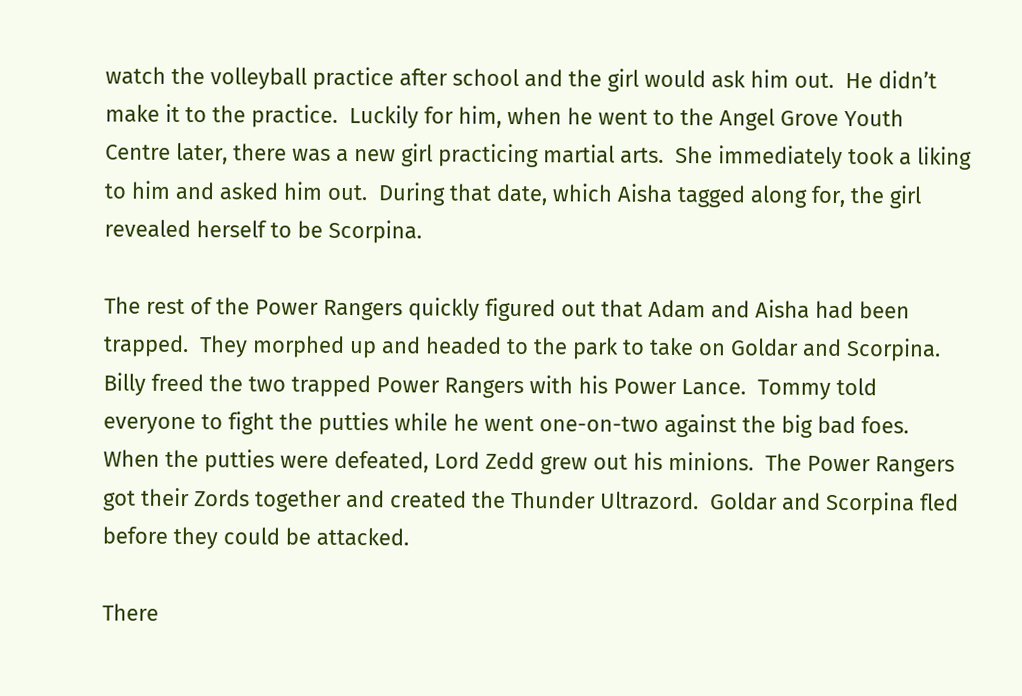watch the volleyball practice after school and the girl would ask him out.  He didn’t make it to the practice.  Luckily for him, when he went to the Angel Grove Youth Centre later, there was a new girl practicing martial arts.  She immediately took a liking to him and asked him out.  During that date, which Aisha tagged along for, the girl revealed herself to be Scorpina.

The rest of the Power Rangers quickly figured out that Adam and Aisha had been trapped.  They morphed up and headed to the park to take on Goldar and Scorpina.  Billy freed the two trapped Power Rangers with his Power Lance.  Tommy told everyone to fight the putties while he went one-on-two against the big bad foes.  When the putties were defeated, Lord Zedd grew out his minions.  The Power Rangers got their Zords together and created the Thunder Ultrazord.  Goldar and Scorpina fled before they could be attacked.

There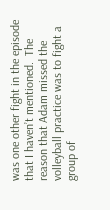was one other fight in the episode that I haven’t mentioned.  The reason that Adam missed the volleyball practice was to fight a group of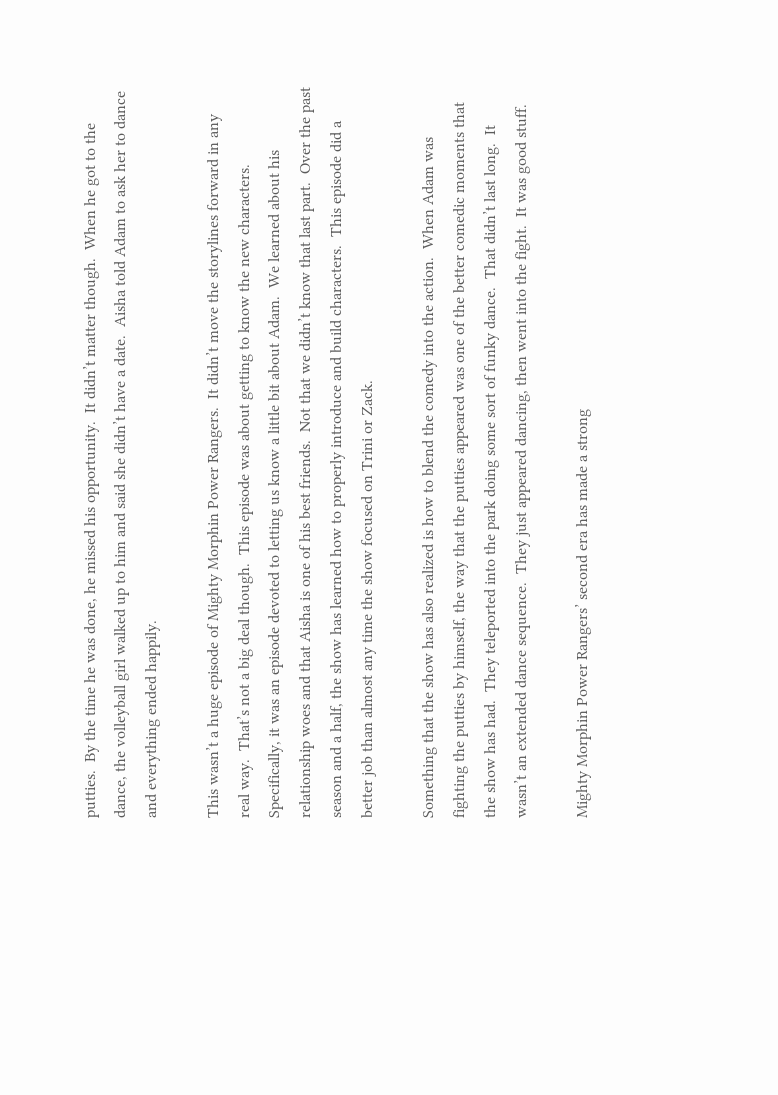putties.  By the time he was done, he missed his opportunity.  It didn’t matter though.  When he got to the dance, the volleyball girl walked up to him and said she didn’t have a date.  Aisha told Adam to ask her to dance and everything ended happily.

This wasn’t a huge episode of Mighty Morphin Power Rangers.  It didn’t move the storylines forward in any real way.  That’s not a big deal though.  This episode was about getting to know the new characters.  Specifically, it was an episode devoted to letting us know a little bit about Adam.  We learned about his relationship woes and that Aisha is one of his best friends.  Not that we didn’t know that last part.  Over the past season and a half, the show has learned how to properly introduce and build characters.  This episode did a better job than almost any time the show focused on Trini or Zack.

Something that the show has also realized is how to blend the comedy into the action.  When Adam was fighting the putties by himself, the way that the putties appeared was one of the better comedic moments that the show has had.  They teleported into the park doing some sort of funky dance.  That didn’t last long.  It wasn’t an extended dance sequence.  They just appeared dancing, then went into the fight.  It was good stuff.

Mighty Morphin Power Rangers’ second era has made a strong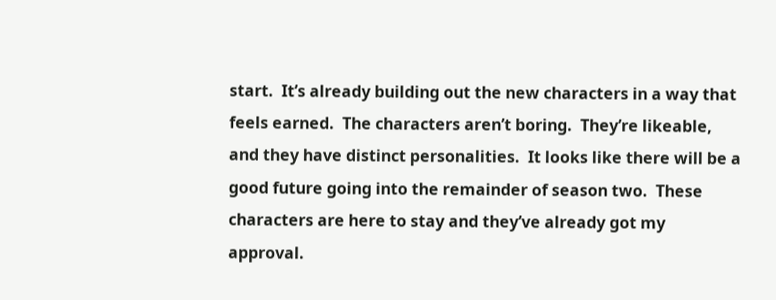start.  It’s already building out the new characters in a way that feels earned.  The characters aren’t boring.  They’re likeable, and they have distinct personalities.  It looks like there will be a good future going into the remainder of season two.  These characters are here to stay and they’ve already got my approval.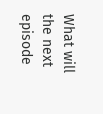What will the next episode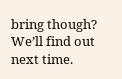bring though?  We’ll find out next time.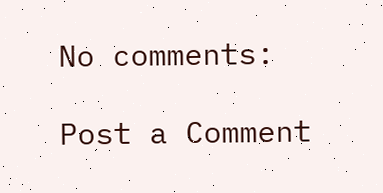No comments:

Post a Comment